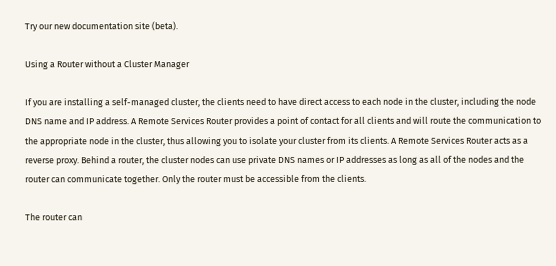Try our new documentation site (beta).

Using a Router without a Cluster Manager

If you are installing a self-managed cluster, the clients need to have direct access to each node in the cluster, including the node DNS name and IP address. A Remote Services Router provides a point of contact for all clients and will route the communication to the appropriate node in the cluster, thus allowing you to isolate your cluster from its clients. A Remote Services Router acts as a reverse proxy. Behind a router, the cluster nodes can use private DNS names or IP addresses as long as all of the nodes and the router can communicate together. Only the router must be accessible from the clients.

The router can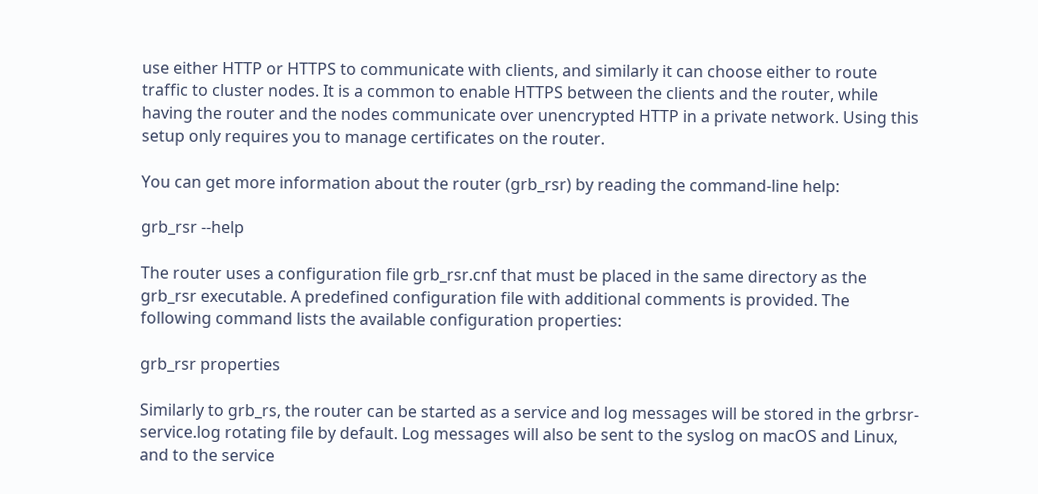use either HTTP or HTTPS to communicate with clients, and similarly it can choose either to route traffic to cluster nodes. It is a common to enable HTTPS between the clients and the router, while having the router and the nodes communicate over unencrypted HTTP in a private network. Using this setup only requires you to manage certificates on the router.

You can get more information about the router (grb_rsr) by reading the command-line help:

grb_rsr --help

The router uses a configuration file grb_rsr.cnf that must be placed in the same directory as the grb_rsr executable. A predefined configuration file with additional comments is provided. The following command lists the available configuration properties:

grb_rsr properties

Similarly to grb_rs, the router can be started as a service and log messages will be stored in the grbrsr-service.log rotating file by default. Log messages will also be sent to the syslog on macOS and Linux, and to the service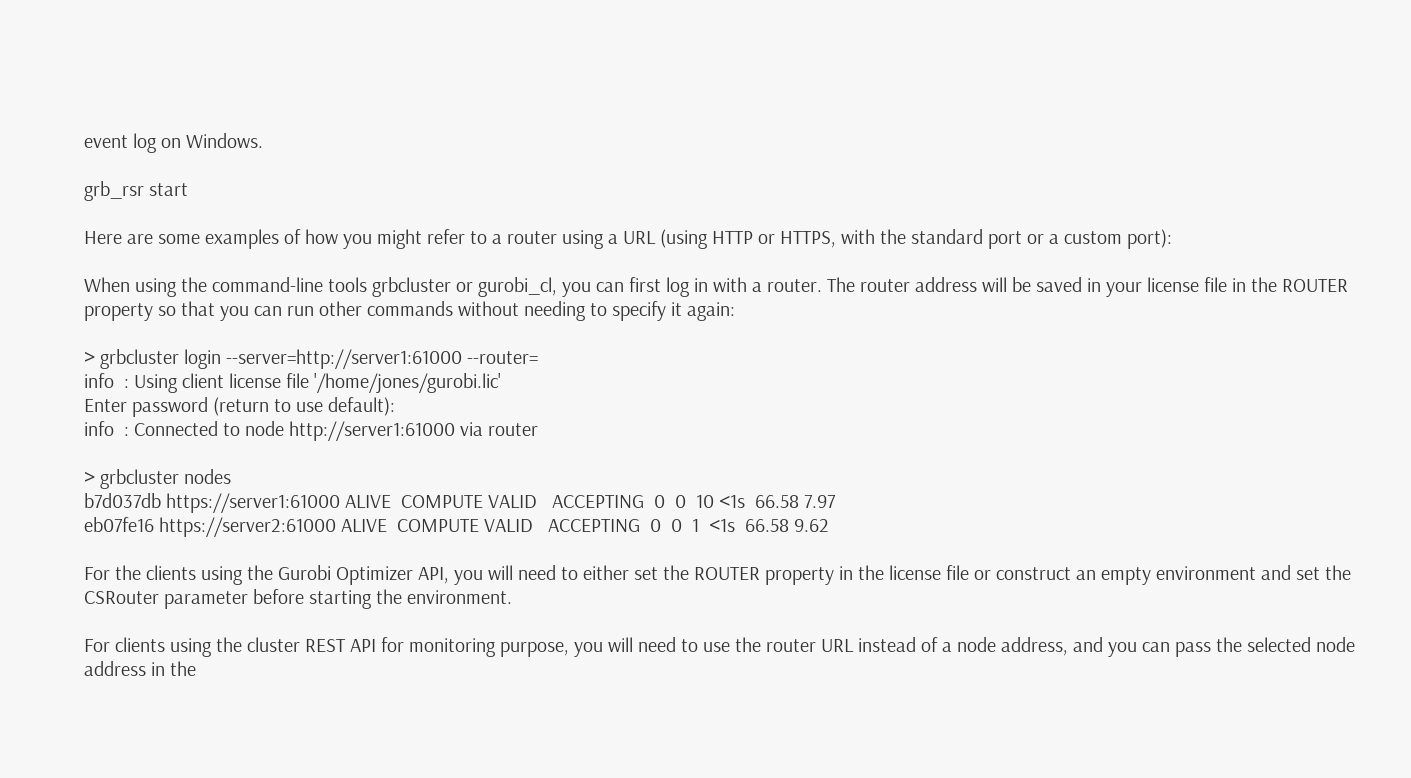event log on Windows.

grb_rsr start

Here are some examples of how you might refer to a router using a URL (using HTTP or HTTPS, with the standard port or a custom port):

When using the command-line tools grbcluster or gurobi_cl, you can first log in with a router. The router address will be saved in your license file in the ROUTER property so that you can run other commands without needing to specify it again:

> grbcluster login --server=http://server1:61000 --router=
info  : Using client license file '/home/jones/gurobi.lic'
Enter password (return to use default):
info  : Connected to node http://server1:61000 via router

> grbcluster nodes
b7d037db https://server1:61000 ALIVE  COMPUTE VALID   ACCEPTING  0  0  10 <1s  66.58 7.97
eb07fe16 https://server2:61000 ALIVE  COMPUTE VALID   ACCEPTING  0  0  1  <1s  66.58 9.62

For the clients using the Gurobi Optimizer API, you will need to either set the ROUTER property in the license file or construct an empty environment and set the CSRouter parameter before starting the environment.

For clients using the cluster REST API for monitoring purpose, you will need to use the router URL instead of a node address, and you can pass the selected node address in the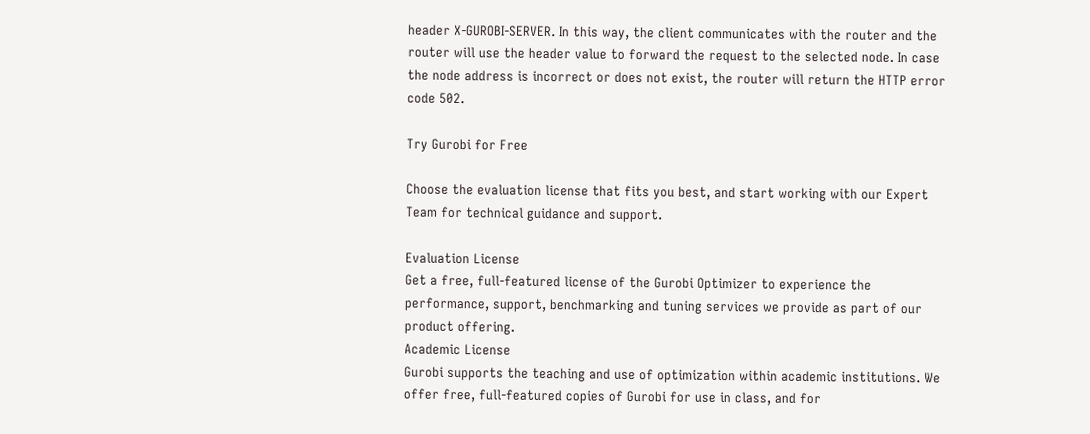header X-GUROBI-SERVER. In this way, the client communicates with the router and the router will use the header value to forward the request to the selected node. In case the node address is incorrect or does not exist, the router will return the HTTP error code 502.

Try Gurobi for Free

Choose the evaluation license that fits you best, and start working with our Expert Team for technical guidance and support.

Evaluation License
Get a free, full-featured license of the Gurobi Optimizer to experience the performance, support, benchmarking and tuning services we provide as part of our product offering.
Academic License
Gurobi supports the teaching and use of optimization within academic institutions. We offer free, full-featured copies of Gurobi for use in class, and for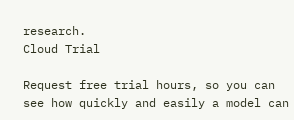research.
Cloud Trial

Request free trial hours, so you can see how quickly and easily a model can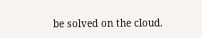be solved on the cloud.